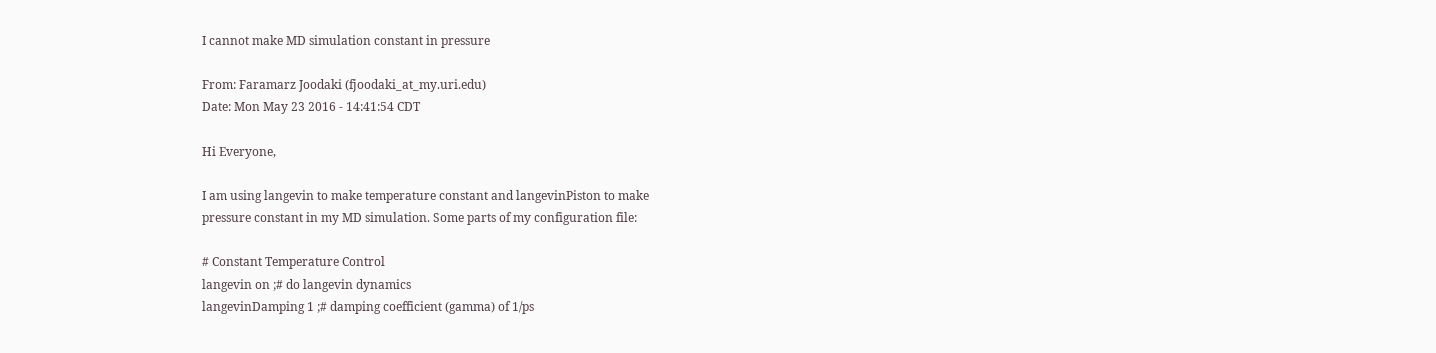I cannot make MD simulation constant in pressure

From: Faramarz Joodaki (fjoodaki_at_my.uri.edu)
Date: Mon May 23 2016 - 14:41:54 CDT

Hi Everyone,

I am using langevin to make temperature constant and langevinPiston to make
pressure constant in my MD simulation. Some parts of my configuration file:

# Constant Temperature Control
langevin on ;# do langevin dynamics
langevinDamping 1 ;# damping coefficient (gamma) of 1/ps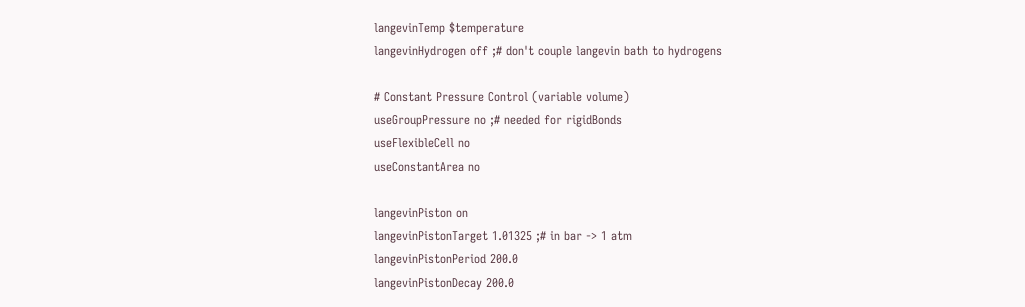langevinTemp $temperature
langevinHydrogen off ;# don't couple langevin bath to hydrogens

# Constant Pressure Control (variable volume)
useGroupPressure no ;# needed for rigidBonds
useFlexibleCell no
useConstantArea no

langevinPiston on
langevinPistonTarget 1.01325 ;# in bar -> 1 atm
langevinPistonPeriod 200.0
langevinPistonDecay 200.0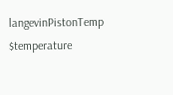langevinPistonTemp $temperature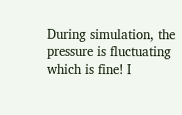During simulation, the pressure is fluctuating which is fine! I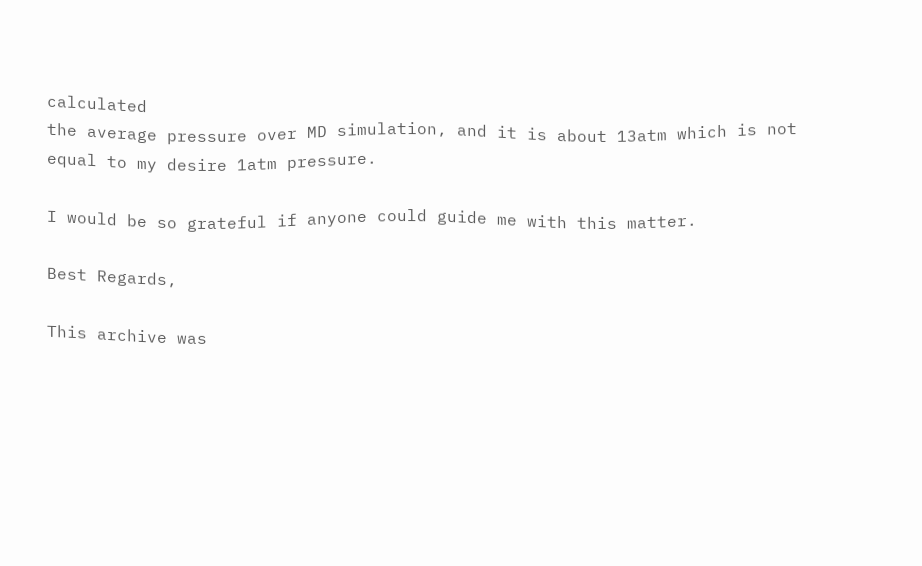calculated
the average pressure over MD simulation, and it is about 13atm which is not
equal to my desire 1atm pressure.

I would be so grateful if anyone could guide me with this matter.

Best Regards,

This archive was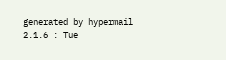generated by hypermail 2.1.6 : Tue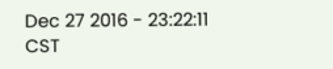Dec 27 2016 - 23:22:11 CST